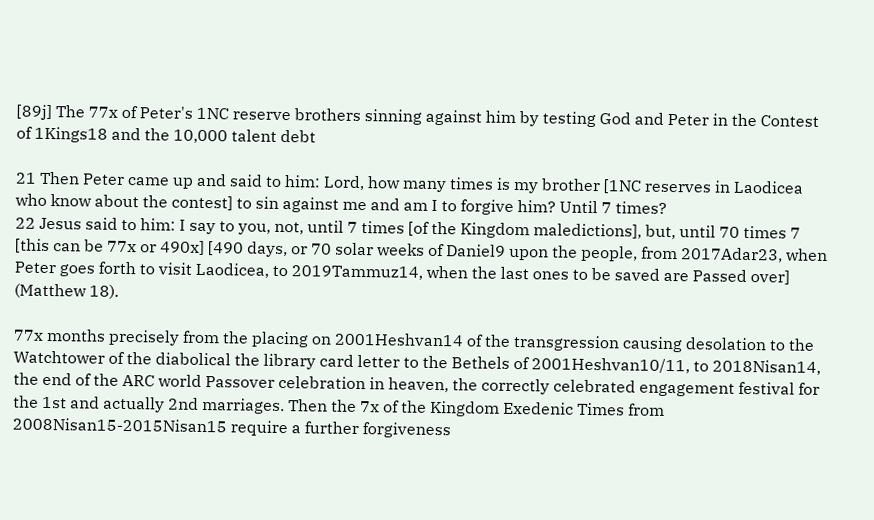[89j] The 77x of Peter's 1NC reserve brothers sinning against him by testing God and Peter in the Contest of 1Kings18 and the 10,000 talent debt

21 Then Peter came up and said to him: Lord, how many times is my brother [1NC reserves in Laodicea who know about the contest] to sin against me and am I to forgive him? Until 7 times?
22 Jesus said to him: I say to you, not, until 7 times [of the Kingdom maledictions], but, until 70 times 7 [this can be 77x or 490x] [490 days, or 70 solar weeks of Daniel9 upon the people, from 2017Adar23, when Peter goes forth to visit Laodicea, to 2019Tammuz14, when the last ones to be saved are Passed over] (Matthew 18).

77x months precisely from the placing on 2001Heshvan14 of the transgression causing desolation to the Watchtower of the diabolical the library card letter to the Bethels of 2001Heshvan10/11, to 2018Nisan14, the end of the ARC world Passover celebration in heaven, the correctly celebrated engagement festival for the 1st and actually 2nd marriages. Then the 7x of the Kingdom Exedenic Times from 2008Nisan15-2015Nisan15 require a further forgiveness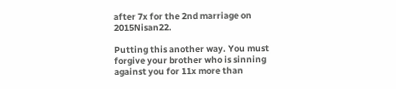after 7x for the 2nd marriage on 2015Nisan22.

Putting this another way. You must forgive your brother who is sinning against you for 11x more than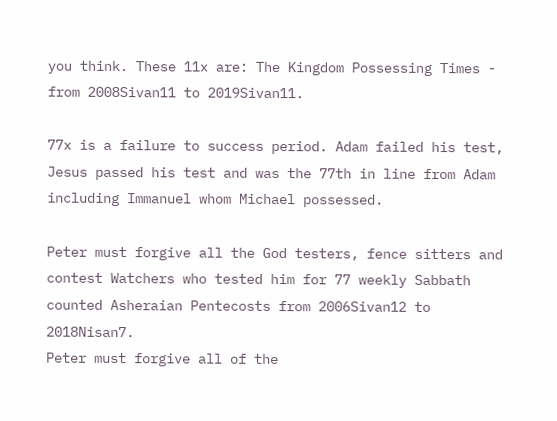you think. These 11x are: The Kingdom Possessing Times - from 2008Sivan11 to 2019Sivan11.

77x is a failure to success period. Adam failed his test, Jesus passed his test and was the 77th in line from Adam including Immanuel whom Michael possessed.

Peter must forgive all the God testers, fence sitters and contest Watchers who tested him for 77 weekly Sabbath counted Asheraian Pentecosts from 2006Sivan12 to 2018Nisan7.
Peter must forgive all of the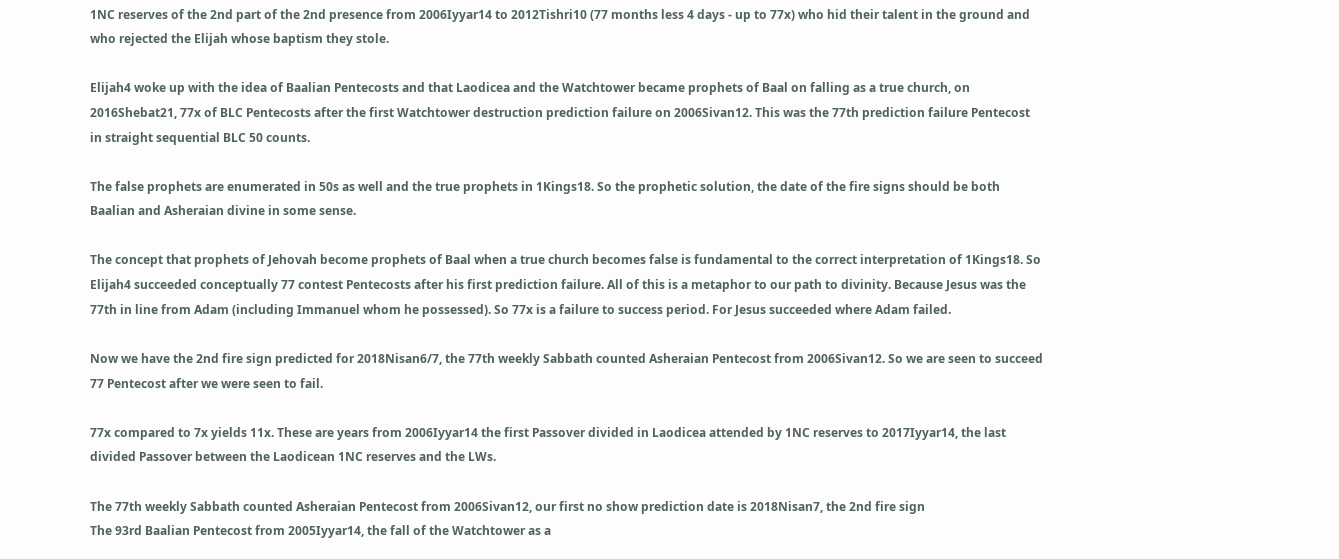1NC reserves of the 2nd part of the 2nd presence from 2006Iyyar14 to 2012Tishri10 (77 months less 4 days - up to 77x) who hid their talent in the ground and who rejected the Elijah whose baptism they stole.

Elijah4 woke up with the idea of Baalian Pentecosts and that Laodicea and the Watchtower became prophets of Baal on falling as a true church, on 2016Shebat21, 77x of BLC Pentecosts after the first Watchtower destruction prediction failure on 2006Sivan12. This was the 77th prediction failure Pentecost in straight sequential BLC 50 counts.

The false prophets are enumerated in 50s as well and the true prophets in 1Kings18. So the prophetic solution, the date of the fire signs should be both Baalian and Asheraian divine in some sense.

The concept that prophets of Jehovah become prophets of Baal when a true church becomes false is fundamental to the correct interpretation of 1Kings18. So Elijah4 succeeded conceptually 77 contest Pentecosts after his first prediction failure. All of this is a metaphor to our path to divinity. Because Jesus was the 77th in line from Adam (including Immanuel whom he possessed). So 77x is a failure to success period. For Jesus succeeded where Adam failed.

Now we have the 2nd fire sign predicted for 2018Nisan6/7, the 77th weekly Sabbath counted Asheraian Pentecost from 2006Sivan12. So we are seen to succeed 77 Pentecost after we were seen to fail.

77x compared to 7x yields 11x. These are years from 2006Iyyar14 the first Passover divided in Laodicea attended by 1NC reserves to 2017Iyyar14, the last divided Passover between the Laodicean 1NC reserves and the LWs.

The 77th weekly Sabbath counted Asheraian Pentecost from 2006Sivan12, our first no show prediction date is 2018Nisan7, the 2nd fire sign
The 93rd Baalian Pentecost from 2005Iyyar14, the fall of the Watchtower as a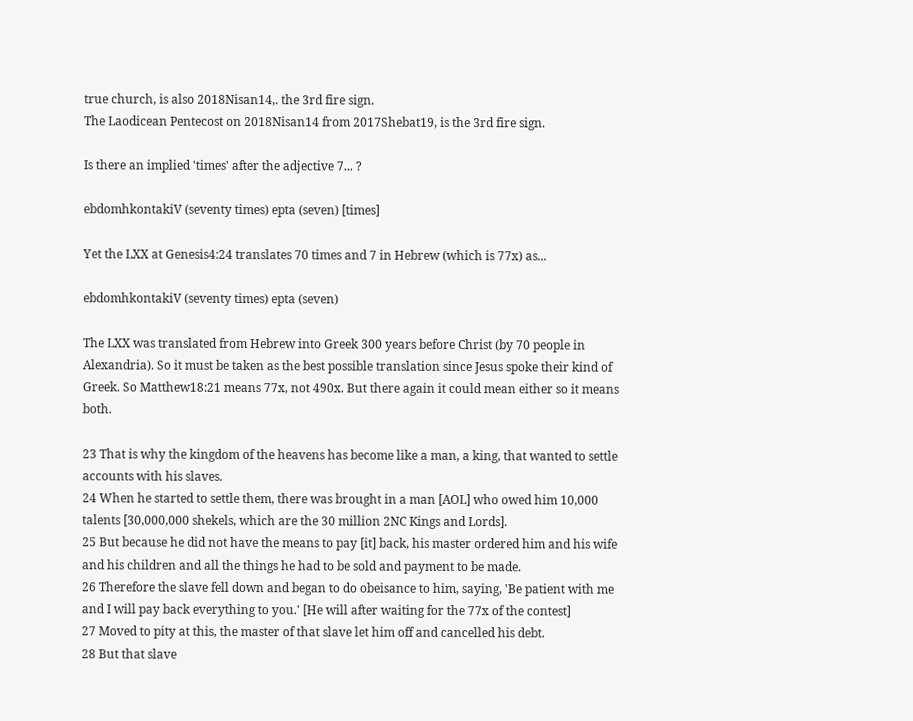true church, is also 2018Nisan14,. the 3rd fire sign.
The Laodicean Pentecost on 2018Nisan14 from 2017Shebat19, is the 3rd fire sign.

Is there an implied 'times' after the adjective 7... ?

ebdomhkontakiV (seventy times) epta (seven) [times]

Yet the LXX at Genesis4:24 translates 70 times and 7 in Hebrew (which is 77x) as...

ebdomhkontakiV (seventy times) epta (seven)

The LXX was translated from Hebrew into Greek 300 years before Christ (by 70 people in Alexandria). So it must be taken as the best possible translation since Jesus spoke their kind of Greek. So Matthew18:21 means 77x, not 490x. But there again it could mean either so it means both.

23 That is why the kingdom of the heavens has become like a man, a king, that wanted to settle accounts with his slaves.
24 When he started to settle them, there was brought in a man [AOL] who owed him 10,000 talents [30,000,000 shekels, which are the 30 million 2NC Kings and Lords].
25 But because he did not have the means to pay [it] back, his master ordered him and his wife and his children and all the things he had to be sold and payment to be made.
26 Therefore the slave fell down and began to do obeisance to him, saying, 'Be patient with me and I will pay back everything to you.' [He will after waiting for the 77x of the contest]
27 Moved to pity at this, the master of that slave let him off and cancelled his debt.
28 But that slave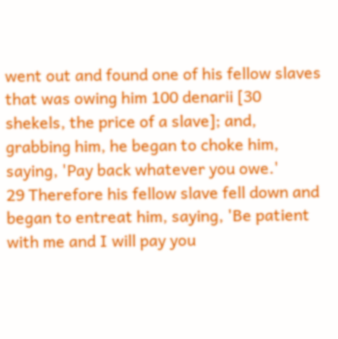went out and found one of his fellow slaves that was owing him 100 denarii [30 shekels, the price of a slave]; and, grabbing him, he began to choke him, saying, 'Pay back whatever you owe.'
29 Therefore his fellow slave fell down and began to entreat him, saying, 'Be patient with me and I will pay you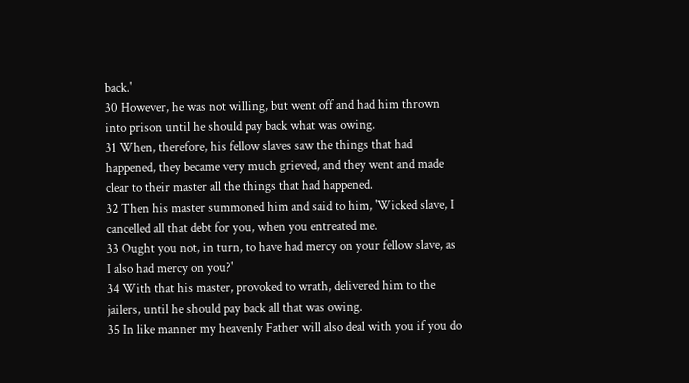back.'
30 However, he was not willing, but went off and had him thrown into prison until he should pay back what was owing.
31 When, therefore, his fellow slaves saw the things that had happened, they became very much grieved, and they went and made clear to their master all the things that had happened.
32 Then his master summoned him and said to him, 'Wicked slave, I cancelled all that debt for you, when you entreated me.
33 Ought you not, in turn, to have had mercy on your fellow slave, as I also had mercy on you?'
34 With that his master, provoked to wrath, delivered him to the jailers, until he should pay back all that was owing.
35 In like manner my heavenly Father will also deal with you if you do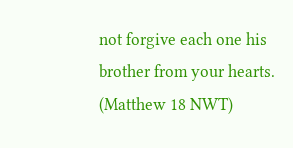not forgive each one his brother from your hearts. (Matthew 18 NWT)